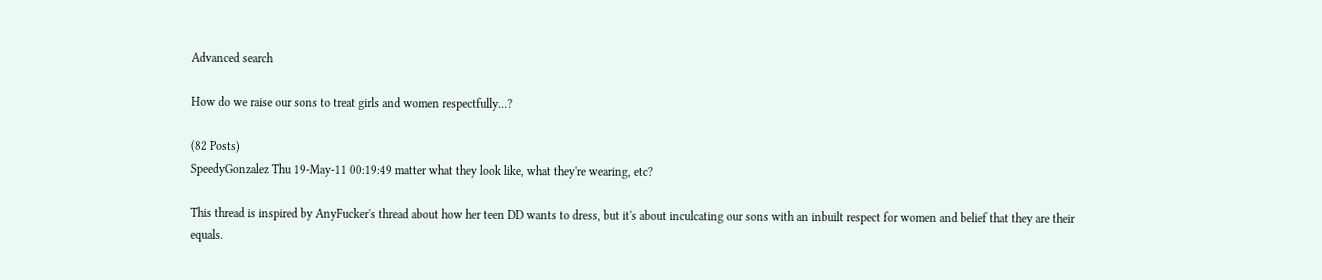Advanced search

How do we raise our sons to treat girls and women respectfully...?

(82 Posts)
SpeedyGonzalez Thu 19-May-11 00:19:49 matter what they look like, what they're wearing, etc?

This thread is inspired by AnyFucker's thread about how her teen DD wants to dress, but it's about inculcating our sons with an inbuilt respect for women and belief that they are their equals.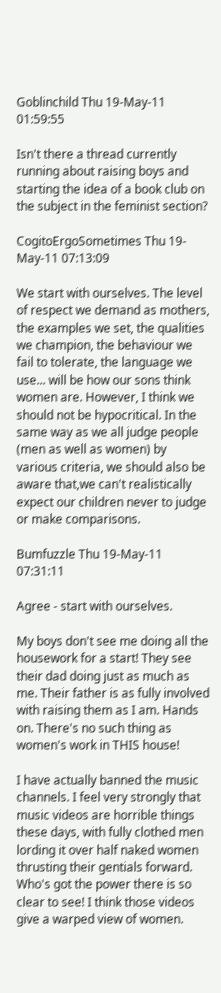Goblinchild Thu 19-May-11 01:59:55

Isn't there a thread currently running about raising boys and starting the idea of a book club on the subject in the feminist section?

CogitoErgoSometimes Thu 19-May-11 07:13:09

We start with ourselves. The level of respect we demand as mothers, the examples we set, the qualities we champion, the behaviour we fail to tolerate, the language we use... will be how our sons think women are. However, I think we should not be hypocritical. In the same way as we all judge people (men as well as women) by various criteria, we should also be aware that,we can't realistically expect our children never to judge or make comparisons.

Bumfuzzle Thu 19-May-11 07:31:11

Agree - start with ourselves.

My boys don't see me doing all the housework for a start! They see their dad doing just as much as me. Their father is as fully involved with raising them as I am. Hands on. There's no such thing as women's work in THIS house!

I have actually banned the music channels. I feel very strongly that music videos are horrible things these days, with fully clothed men lording it over half naked women thrusting their gentials forward. Who's got the power there is so clear to see! I think those videos give a warped view of women.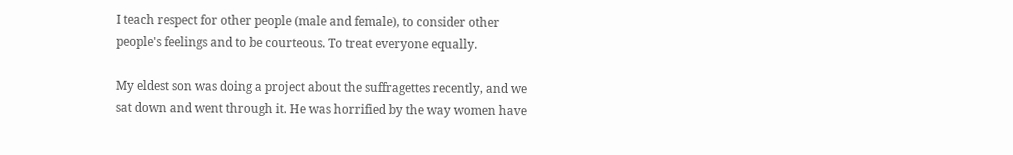I teach respect for other people (male and female), to consider other people's feelings and to be courteous. To treat everyone equally.

My eldest son was doing a project about the suffragettes recently, and we sat down and went through it. He was horrified by the way women have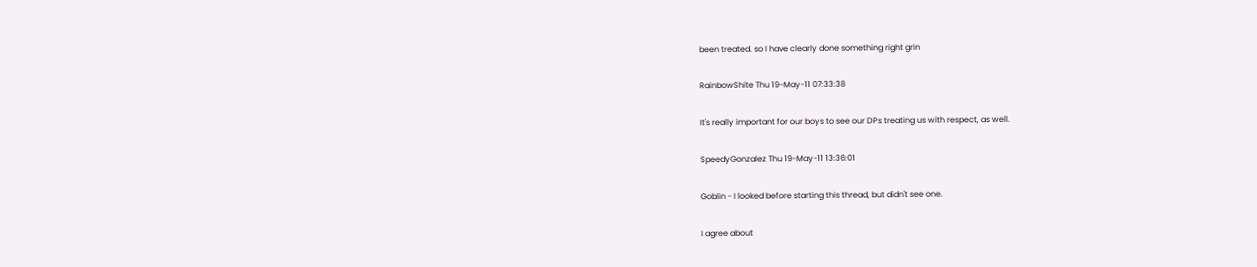been treated. so I have clearly done something right grin

RainbowShite Thu 19-May-11 07:33:38

It's really important for our boys to see our DPs treating us with respect, as well.

SpeedyGonzalez Thu 19-May-11 13:36:01

Goblin - I looked before starting this thread, but didn't see one.

I agree about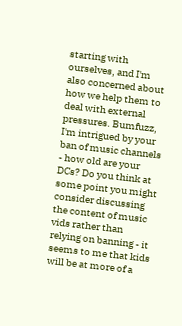starting with ourselves, and I'm also concerned about how we help them to deal with external pressures. Bumfuzz, I'm intrigued by your ban of music channels - how old are your DCs? Do you think at some point you might consider discussing the content of music vids rather than relying on banning - it seems to me that kids will be at more of a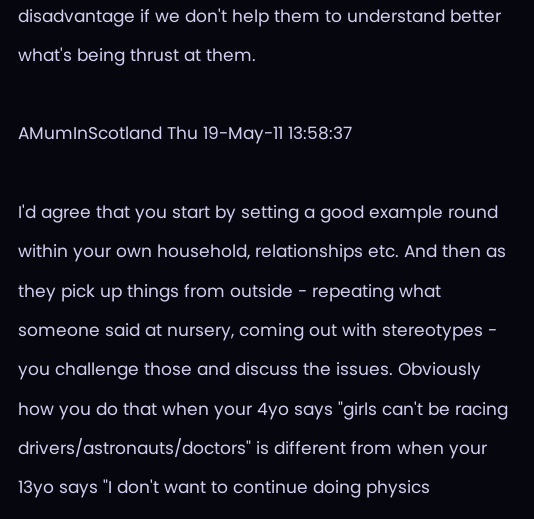disadvantage if we don't help them to understand better what's being thrust at them.

AMumInScotland Thu 19-May-11 13:58:37

I'd agree that you start by setting a good example round within your own household, relationships etc. And then as they pick up things from outside - repeating what someone said at nursery, coming out with stereotypes - you challenge those and discuss the issues. Obviously how you do that when your 4yo says "girls can't be racing drivers/astronauts/doctors" is different from when your 13yo says "I don't want to continue doing physics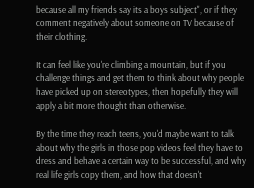because all my friends say its a boys subject", or if they comment negatively about someone on TV because of their clothing.

It can feel like you're climbing a mountain, but if you challenge things and get them to think about why people have picked up on stereotypes, then hopefully they will apply a bit more thought than otherwise.

By the time they reach teens, you'd maybe want to talk about why the girls in those pop videos feel they have to dress and behave a certain way to be successful, and why real life girls copy them, and how that doesn't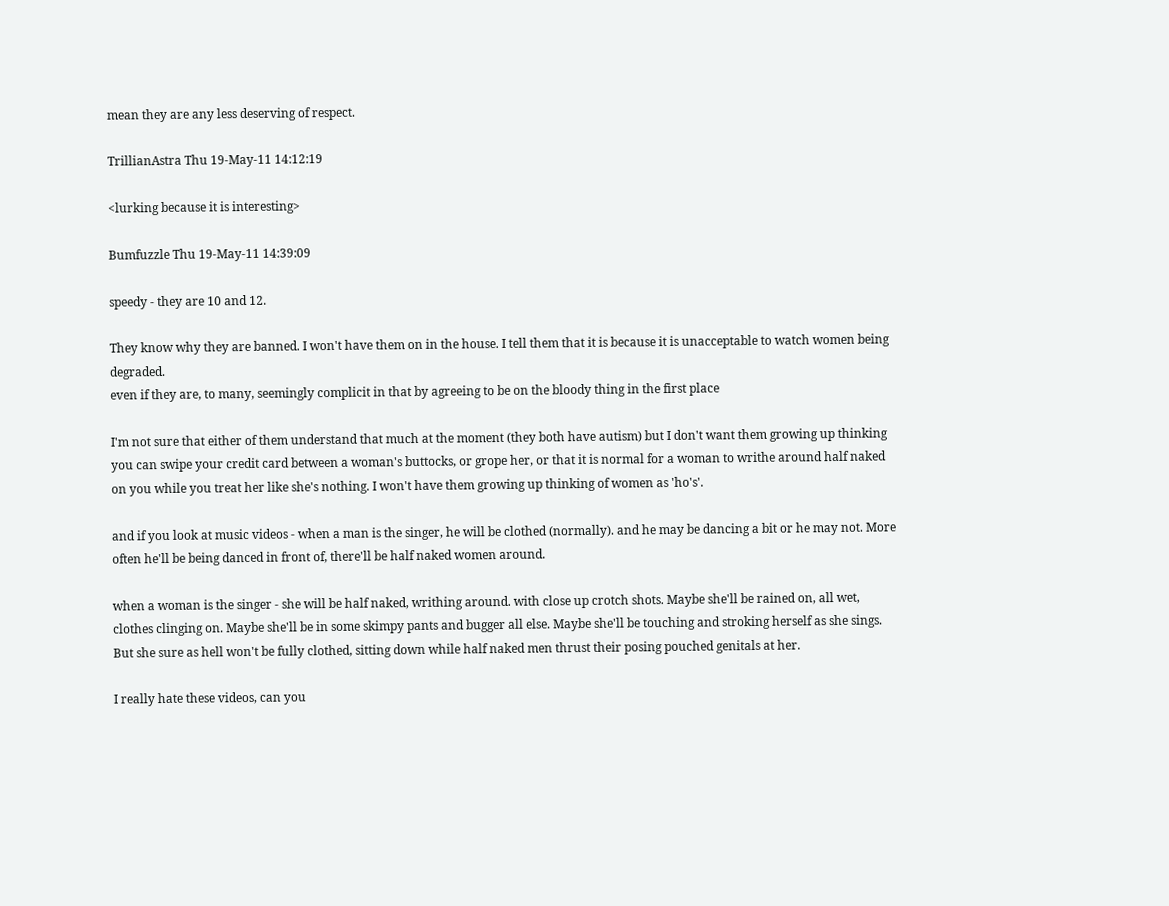mean they are any less deserving of respect.

TrillianAstra Thu 19-May-11 14:12:19

<lurking because it is interesting>

Bumfuzzle Thu 19-May-11 14:39:09

speedy - they are 10 and 12.

They know why they are banned. I won't have them on in the house. I tell them that it is because it is unacceptable to watch women being degraded.
even if they are, to many, seemingly complicit in that by agreeing to be on the bloody thing in the first place

I'm not sure that either of them understand that much at the moment (they both have autism) but I don't want them growing up thinking you can swipe your credit card between a woman's buttocks, or grope her, or that it is normal for a woman to writhe around half naked on you while you treat her like she's nothing. I won't have them growing up thinking of women as 'ho's'.

and if you look at music videos - when a man is the singer, he will be clothed (normally). and he may be dancing a bit or he may not. More often he'll be being danced in front of, there'll be half naked women around.

when a woman is the singer - she will be half naked, writhing around. with close up crotch shots. Maybe she'll be rained on, all wet, clothes clinging on. Maybe she'll be in some skimpy pants and bugger all else. Maybe she'll be touching and stroking herself as she sings. But she sure as hell won't be fully clothed, sitting down while half naked men thrust their posing pouched genitals at her.

I really hate these videos, can you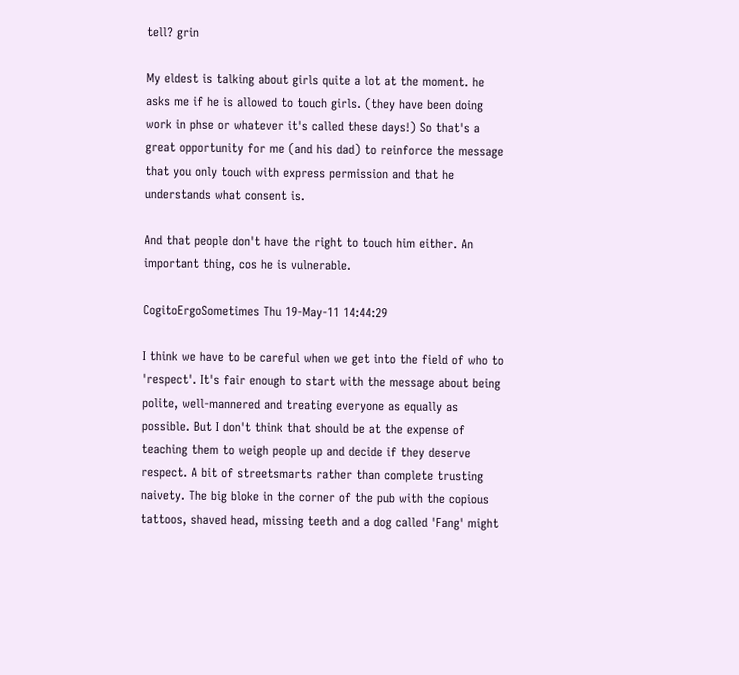tell? grin

My eldest is talking about girls quite a lot at the moment. he asks me if he is allowed to touch girls. (they have been doing work in phse or whatever it's called these days!) So that's a great opportunity for me (and his dad) to reinforce the message that you only touch with express permission and that he understands what consent is.

And that people don't have the right to touch him either. An important thing, cos he is vulnerable.

CogitoErgoSometimes Thu 19-May-11 14:44:29

I think we have to be careful when we get into the field of who to 'respect'. It's fair enough to start with the message about being polite, well-mannered and treating everyone as equally as possible. But I don't think that should be at the expense of teaching them to weigh people up and decide if they deserve respect. A bit of streetsmarts rather than complete trusting naivety. The big bloke in the corner of the pub with the copious tattoos, shaved head, missing teeth and a dog called 'Fang' might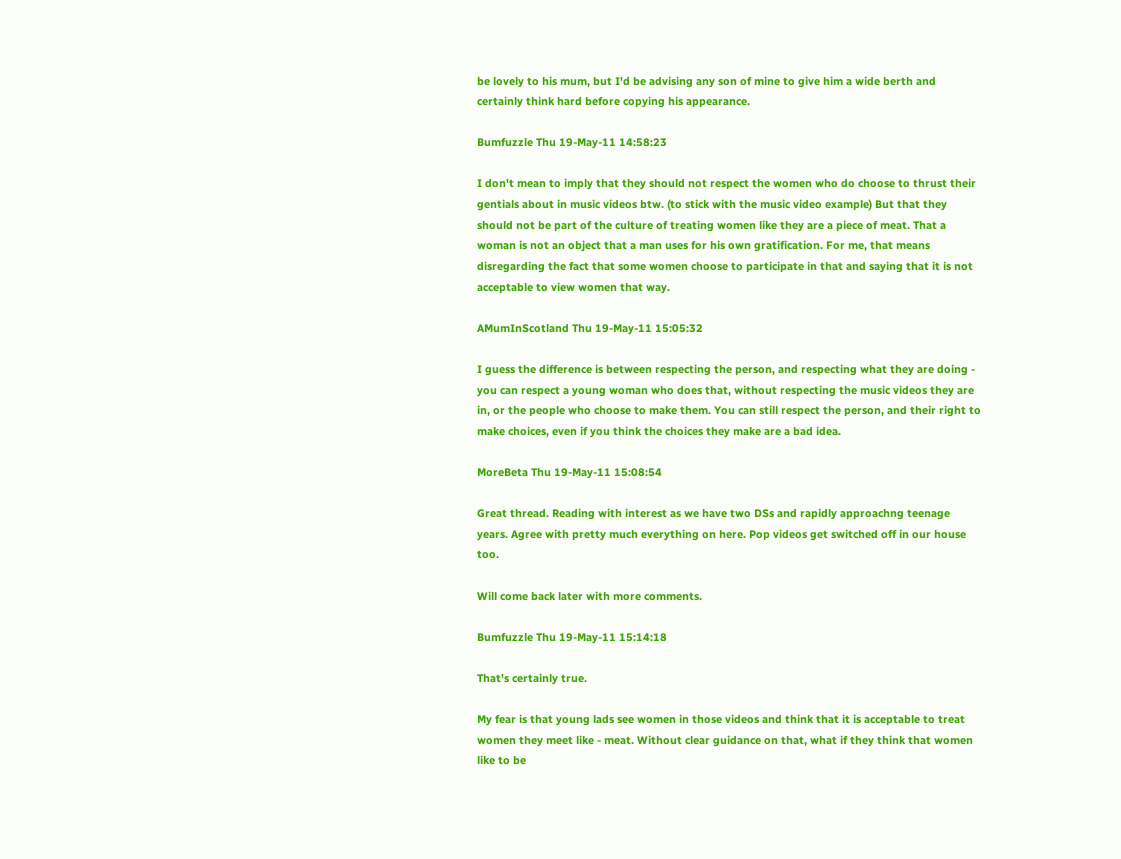be lovely to his mum, but I'd be advising any son of mine to give him a wide berth and certainly think hard before copying his appearance.

Bumfuzzle Thu 19-May-11 14:58:23

I don't mean to imply that they should not respect the women who do choose to thrust their gentials about in music videos btw. (to stick with the music video example) But that they should not be part of the culture of treating women like they are a piece of meat. That a woman is not an object that a man uses for his own gratification. For me, that means disregarding the fact that some women choose to participate in that and saying that it is not acceptable to view women that way.

AMumInScotland Thu 19-May-11 15:05:32

I guess the difference is between respecting the person, and respecting what they are doing - you can respect a young woman who does that, without respecting the music videos they are in, or the people who choose to make them. You can still respect the person, and their right to make choices, even if you think the choices they make are a bad idea.

MoreBeta Thu 19-May-11 15:08:54

Great thread. Reading with interest as we have two DSs and rapidly approachng teenage years. Agree with pretty much everything on here. Pop videos get switched off in our house too.

Will come back later with more comments.

Bumfuzzle Thu 19-May-11 15:14:18

That's certainly true.

My fear is that young lads see women in those videos and think that it is acceptable to treat women they meet like - meat. Without clear guidance on that, what if they think that women like to be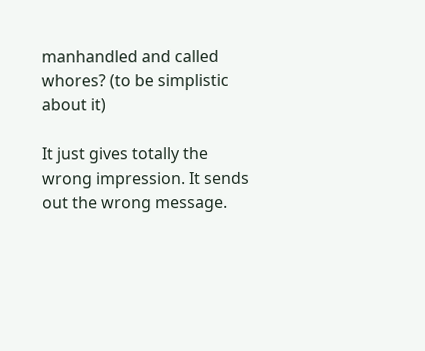manhandled and called whores? (to be simplistic about it)

It just gives totally the wrong impression. It sends out the wrong message.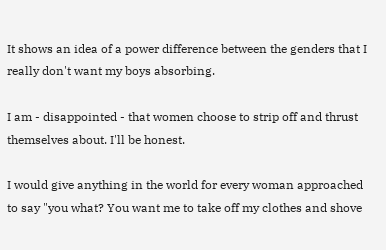It shows an idea of a power difference between the genders that I really don't want my boys absorbing.

I am - disappointed - that women choose to strip off and thrust themselves about. I'll be honest.

I would give anything in the world for every woman approached to say "you what? You want me to take off my clothes and shove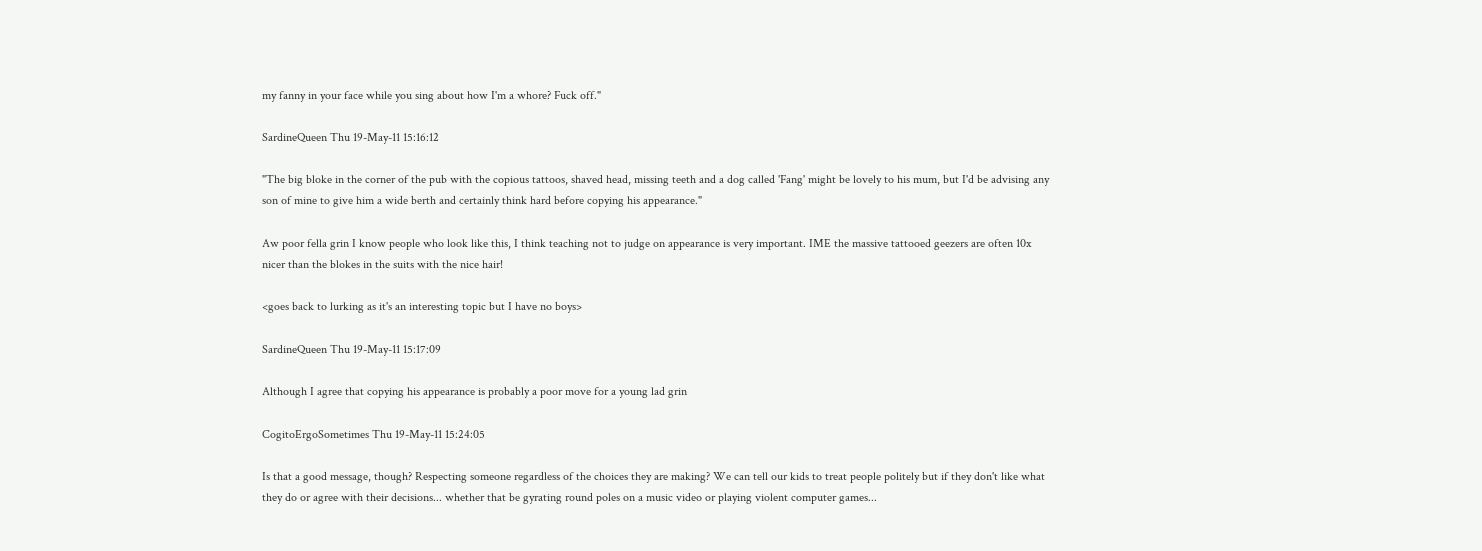my fanny in your face while you sing about how I'm a whore? Fuck off."

SardineQueen Thu 19-May-11 15:16:12

"The big bloke in the corner of the pub with the copious tattoos, shaved head, missing teeth and a dog called 'Fang' might be lovely to his mum, but I'd be advising any son of mine to give him a wide berth and certainly think hard before copying his appearance."

Aw poor fella grin I know people who look like this, I think teaching not to judge on appearance is very important. IME the massive tattooed geezers are often 10x nicer than the blokes in the suits with the nice hair!

<goes back to lurking as it's an interesting topic but I have no boys>

SardineQueen Thu 19-May-11 15:17:09

Although I agree that copying his appearance is probably a poor move for a young lad grin

CogitoErgoSometimes Thu 19-May-11 15:24:05

Is that a good message, though? Respecting someone regardless of the choices they are making? We can tell our kids to treat people politely but if they don't like what they do or agree with their decisions... whether that be gyrating round poles on a music video or playing violent computer games...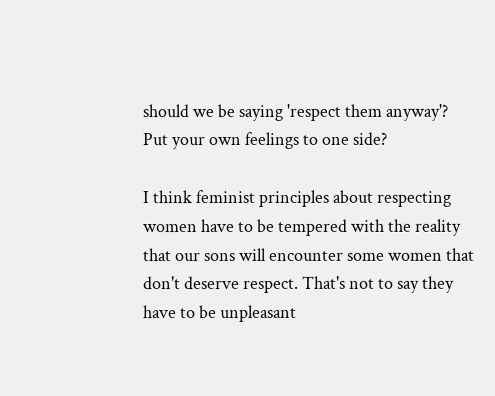should we be saying 'respect them anyway'? Put your own feelings to one side?

I think feminist principles about respecting women have to be tempered with the reality that our sons will encounter some women that don't deserve respect. That's not to say they have to be unpleasant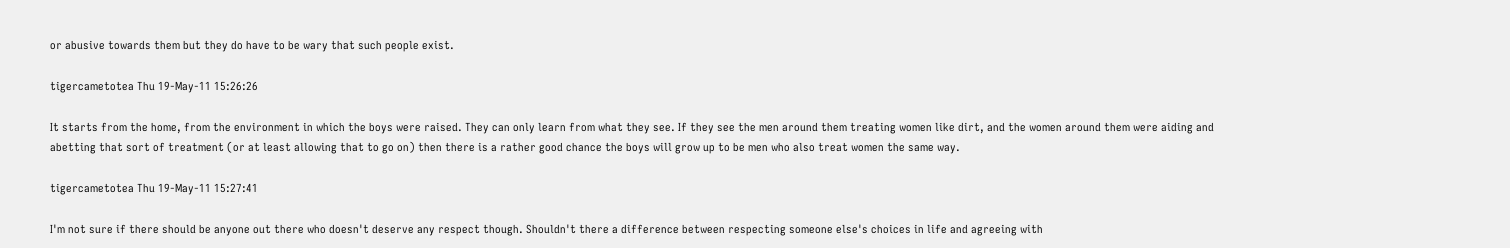or abusive towards them but they do have to be wary that such people exist.

tigercametotea Thu 19-May-11 15:26:26

It starts from the home, from the environment in which the boys were raised. They can only learn from what they see. If they see the men around them treating women like dirt, and the women around them were aiding and abetting that sort of treatment (or at least allowing that to go on) then there is a rather good chance the boys will grow up to be men who also treat women the same way.

tigercametotea Thu 19-May-11 15:27:41

I'm not sure if there should be anyone out there who doesn't deserve any respect though. Shouldn't there a difference between respecting someone else's choices in life and agreeing with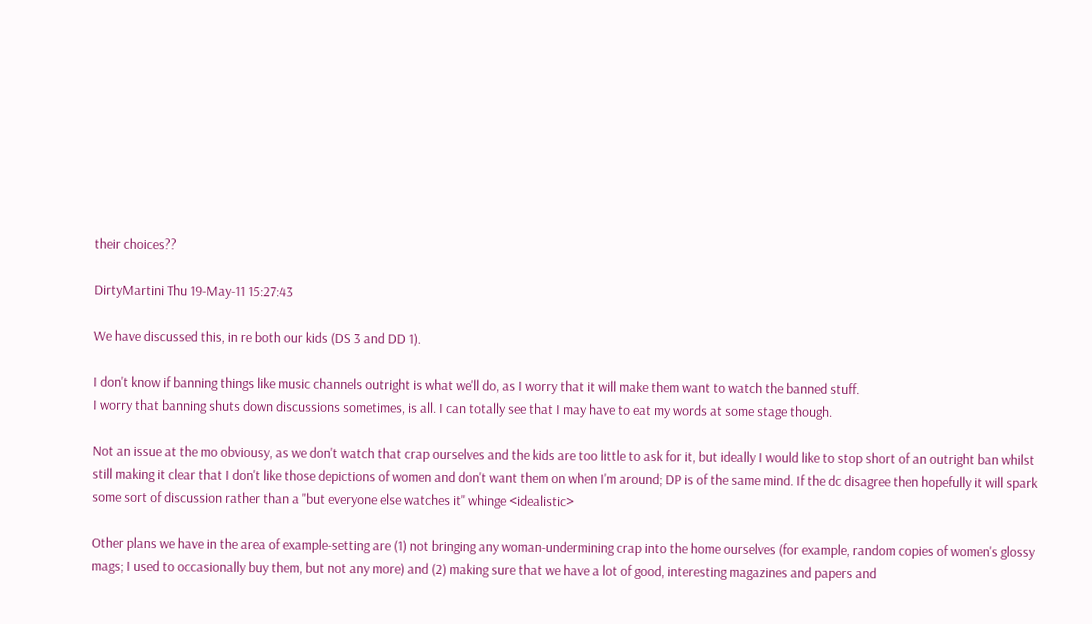their choices??

DirtyMartini Thu 19-May-11 15:27:43

We have discussed this, in re both our kids (DS 3 and DD 1).

I don't know if banning things like music channels outright is what we'll do, as I worry that it will make them want to watch the banned stuff.
I worry that banning shuts down discussions sometimes, is all. I can totally see that I may have to eat my words at some stage though.

Not an issue at the mo obviousy, as we don't watch that crap ourselves and the kids are too little to ask for it, but ideally I would like to stop short of an outright ban whilst still making it clear that I don't like those depictions of women and don't want them on when I'm around; DP is of the same mind. If the dc disagree then hopefully it will spark some sort of discussion rather than a "but everyone else watches it" whinge <idealistic>

Other plans we have in the area of example-setting are (1) not bringing any woman-undermining crap into the home ourselves (for example, random copies of women's glossy mags; I used to occasionally buy them, but not any more) and (2) making sure that we have a lot of good, interesting magazines and papers and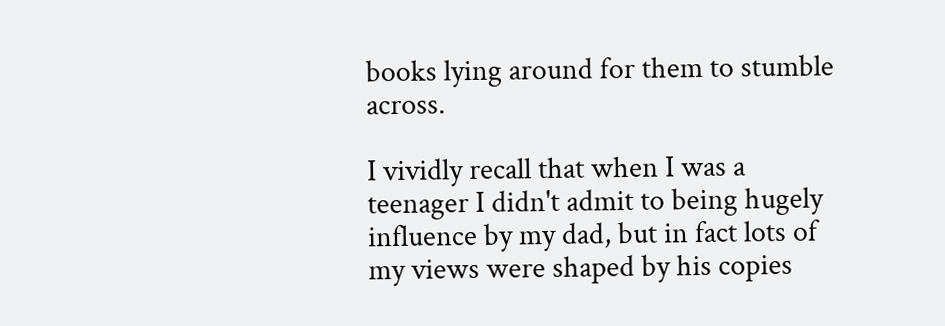books lying around for them to stumble across.

I vividly recall that when I was a teenager I didn't admit to being hugely influence by my dad, but in fact lots of my views were shaped by his copies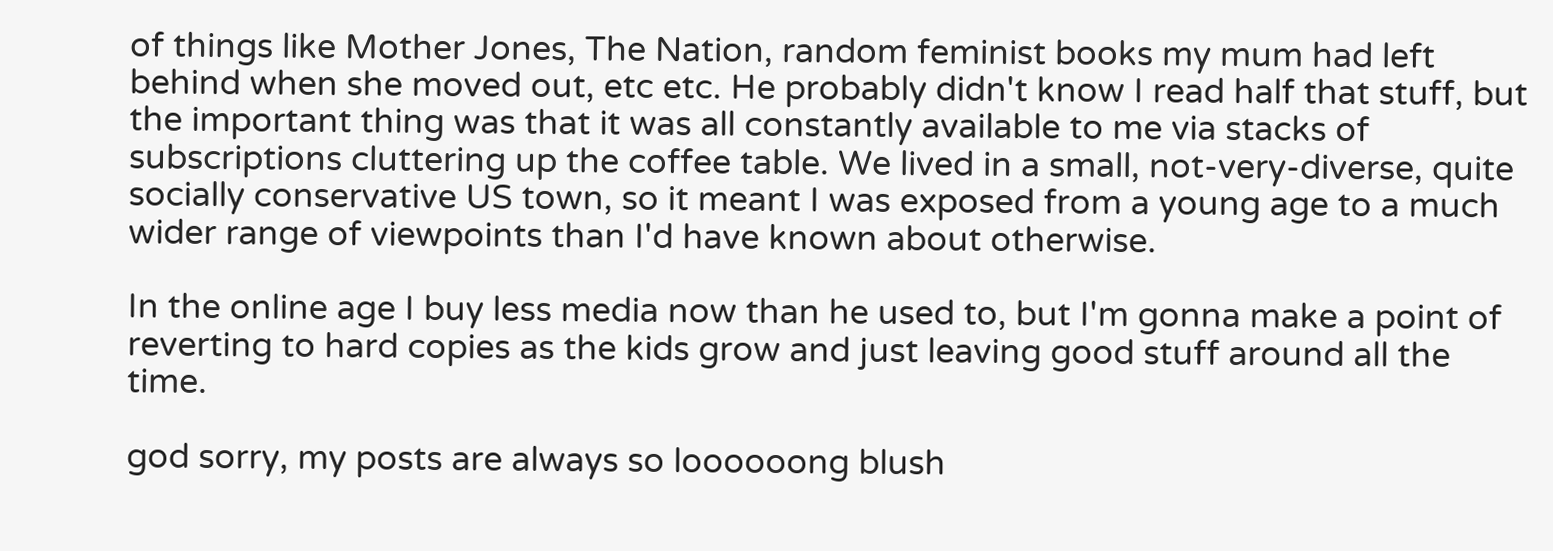of things like Mother Jones, The Nation, random feminist books my mum had left behind when she moved out, etc etc. He probably didn't know I read half that stuff, but the important thing was that it was all constantly available to me via stacks of subscriptions cluttering up the coffee table. We lived in a small, not-very-diverse, quite socially conservative US town, so it meant I was exposed from a young age to a much wider range of viewpoints than I'd have known about otherwise.

In the online age I buy less media now than he used to, but I'm gonna make a point of reverting to hard copies as the kids grow and just leaving good stuff around all the time.

god sorry, my posts are always so loooooong blush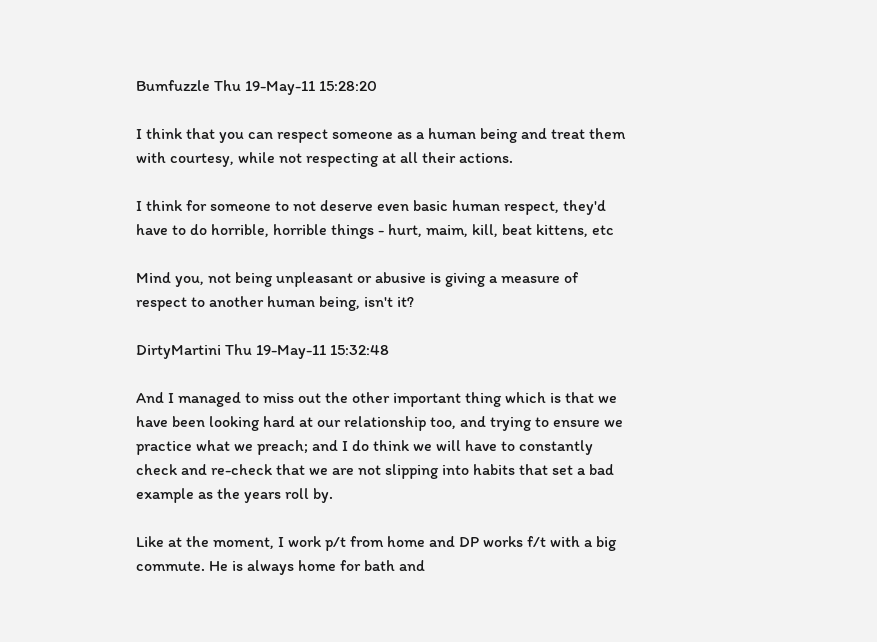Bumfuzzle Thu 19-May-11 15:28:20

I think that you can respect someone as a human being and treat them with courtesy, while not respecting at all their actions.

I think for someone to not deserve even basic human respect, they'd have to do horrible, horrible things - hurt, maim, kill, beat kittens, etc

Mind you, not being unpleasant or abusive is giving a measure of respect to another human being, isn't it?

DirtyMartini Thu 19-May-11 15:32:48

And I managed to miss out the other important thing which is that we have been looking hard at our relationship too, and trying to ensure we practice what we preach; and I do think we will have to constantly check and re-check that we are not slipping into habits that set a bad example as the years roll by.

Like at the moment, I work p/t from home and DP works f/t with a big commute. He is always home for bath and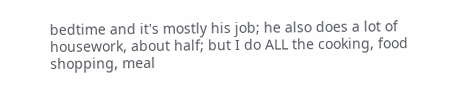bedtime and it's mostly his job; he also does a lot of housework, about half; but I do ALL the cooking, food shopping, meal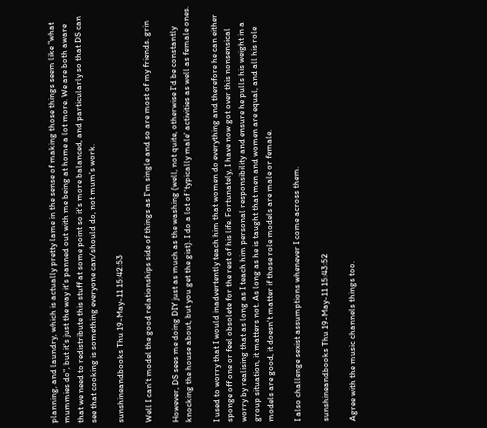planning, and laundry, which is actually pretty lame in the sense of making those things seem like "what mummies do", but it's just the way it's panned out with me being at home a lot more. We are both aware that we need to redistribute this stuff at some point so it's more balanced, and particularly so that DS can see that cooking is something everyone can/should do, not mum's work.

sunshineandbooks Thu 19-May-11 15:42:53

Well I can't model the good relationships side of things as I'm single and so are most of my friends. grin

However, DS sees me doing DIY just as much as the washing (well, not quite, otherwise I'd be constantly knocking the house about, but you get the gist). I do a lot of 'typically male' activities as well as female ones.

I used to worry that I would inadvertently teach him that women do everything and therefore he can either sponge off one or feel obsolete for the rest of his life. Fortunately, I have now got over this nonsensical worry by realising that as long as I teach him personal responsibility and ensure he pulls his weight in a group situation, it matters not. As long as he is taught that men and women are equal, and all his role models are good, it doesn't matter if those role models are male or female.

I also challenge sexist assumptions whenever I come across them.

sunshineandbooks Thu 19-May-11 15:43:52

Agree with the music channels things too.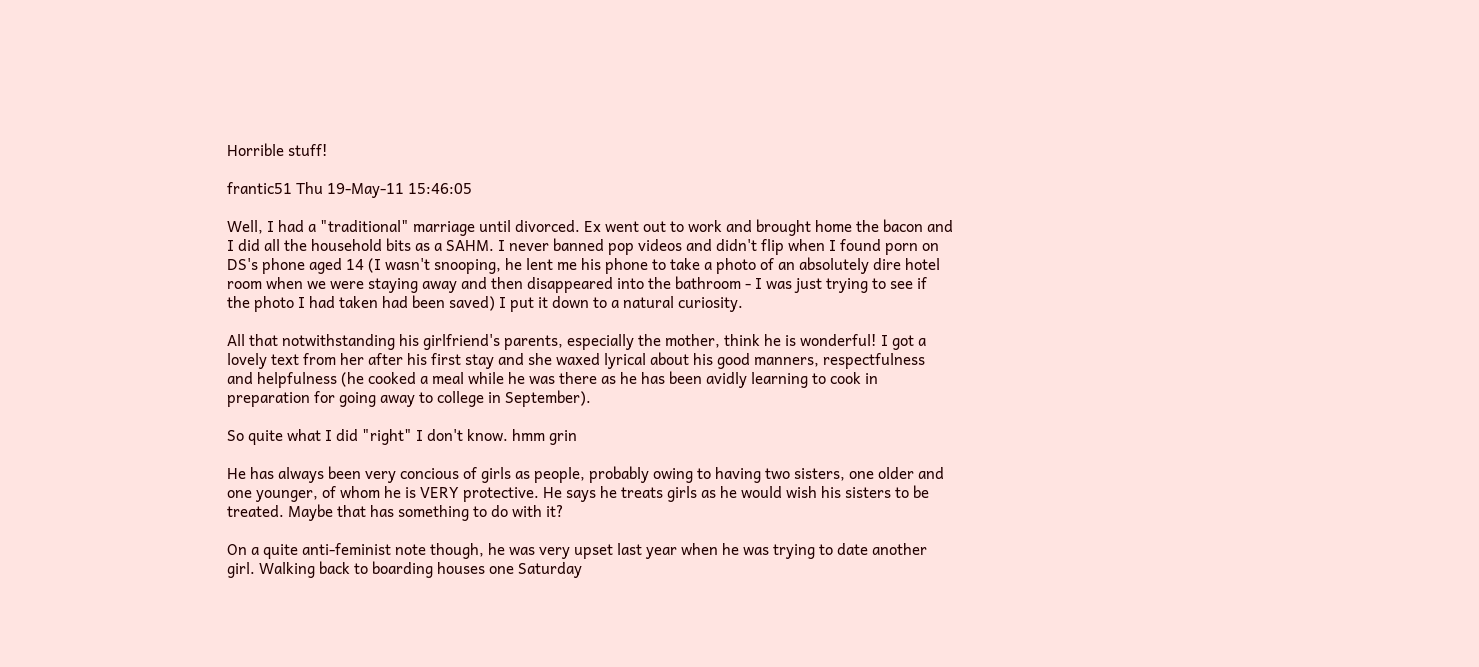Horrible stuff!

frantic51 Thu 19-May-11 15:46:05

Well, I had a "traditional" marriage until divorced. Ex went out to work and brought home the bacon and I did all the household bits as a SAHM. I never banned pop videos and didn't flip when I found porn on DS's phone aged 14 (I wasn't snooping, he lent me his phone to take a photo of an absolutely dire hotel room when we were staying away and then disappeared into the bathroom - I was just trying to see if the photo I had taken had been saved) I put it down to a natural curiosity.

All that notwithstanding his girlfriend's parents, especially the mother, think he is wonderful! I got a lovely text from her after his first stay and she waxed lyrical about his good manners, respectfulness and helpfulness (he cooked a meal while he was there as he has been avidly learning to cook in preparation for going away to college in September).

So quite what I did "right" I don't know. hmm grin

He has always been very concious of girls as people, probably owing to having two sisters, one older and one younger, of whom he is VERY protective. He says he treats girls as he would wish his sisters to be treated. Maybe that has something to do with it?

On a quite anti-feminist note though, he was very upset last year when he was trying to date another girl. Walking back to boarding houses one Saturday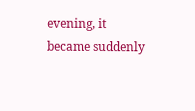evening, it became suddenly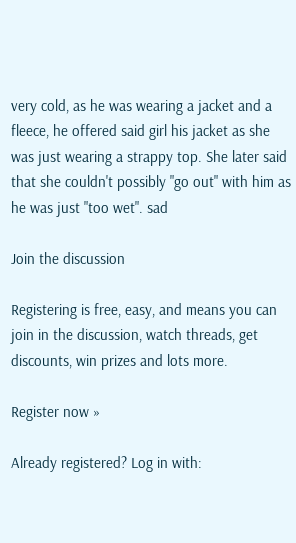very cold, as he was wearing a jacket and a fleece, he offered said girl his jacket as she was just wearing a strappy top. She later said that she couldn't possibly "go out" with him as he was just "too wet". sad

Join the discussion

Registering is free, easy, and means you can join in the discussion, watch threads, get discounts, win prizes and lots more.

Register now »

Already registered? Log in with: